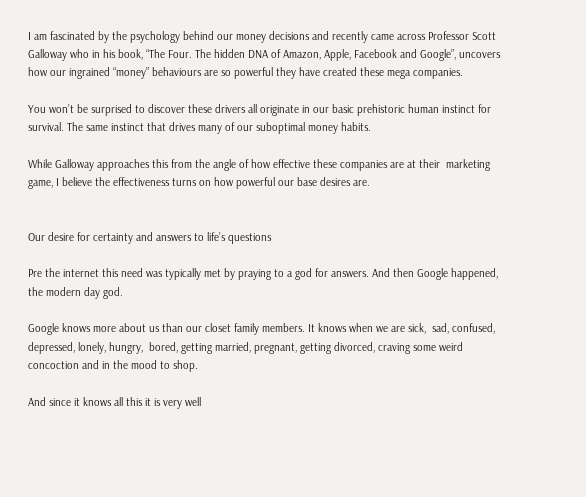I am fascinated by the psychology behind our money decisions and recently came across Professor Scott Galloway who in his book, “The Four. The hidden DNA of Amazon, Apple, Facebook and Google”, uncovers how our ingrained “money” behaviours are so powerful they have created these mega companies.

You won’t be surprised to discover these drivers all originate in our basic prehistoric human instinct for survival. The same instinct that drives many of our suboptimal money habits.

While Galloway approaches this from the angle of how effective these companies are at their  marketing game, I believe the effectiveness turns on how powerful our base desires are.


Our desire for certainty and answers to life’s questions

Pre the internet this need was typically met by praying to a god for answers. And then Google happened, the modern day god.

Google knows more about us than our closet family members. It knows when we are sick,  sad, confused, depressed, lonely, hungry,  bored, getting married, pregnant, getting divorced, craving some weird concoction and in the mood to shop.

And since it knows all this it is very well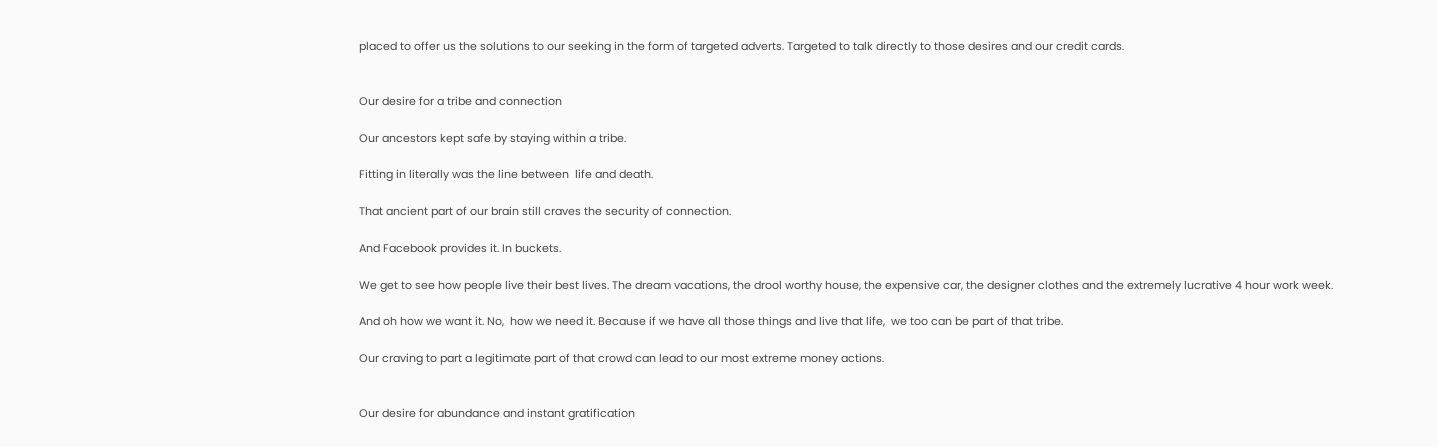placed to offer us the solutions to our seeking in the form of targeted adverts. Targeted to talk directly to those desires and our credit cards.


Our desire for a tribe and connection

Our ancestors kept safe by staying within a tribe.

Fitting in literally was the line between  life and death.

That ancient part of our brain still craves the security of connection.

And Facebook provides it. In buckets.

We get to see how people live their best lives. The dream vacations, the drool worthy house, the expensive car, the designer clothes and the extremely lucrative 4 hour work week.

And oh how we want it. No,  how we need it. Because if we have all those things and live that life,  we too can be part of that tribe.

Our craving to part a legitimate part of that crowd can lead to our most extreme money actions.


Our desire for abundance and instant gratification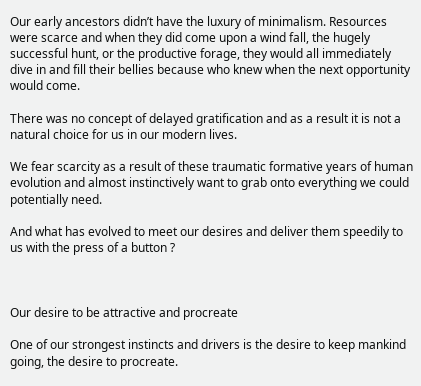Our early ancestors didn’t have the luxury of minimalism. Resources were scarce and when they did come upon a wind fall, the hugely successful hunt, or the productive forage, they would all immediately dive in and fill their bellies because who knew when the next opportunity would come.

There was no concept of delayed gratification and as a result it is not a natural choice for us in our modern lives.

We fear scarcity as a result of these traumatic formative years of human evolution and almost instinctively want to grab onto everything we could potentially need.

And what has evolved to meet our desires and deliver them speedily to us with the press of a button ?



Our desire to be attractive and procreate

One of our strongest instincts and drivers is the desire to keep mankind going, the desire to procreate.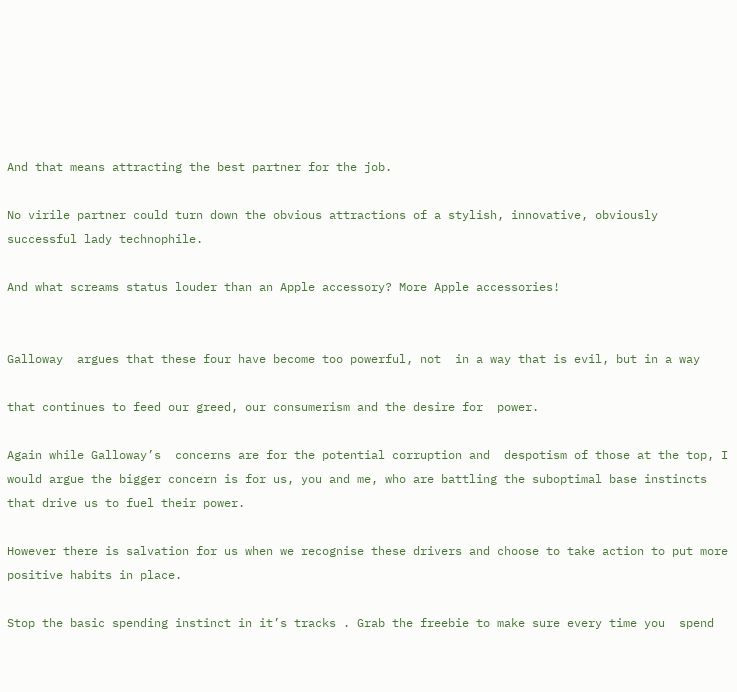And that means attracting the best partner for the job.

No virile partner could turn down the obvious attractions of a stylish, innovative, obviously successful lady technophile.

And what screams status louder than an Apple accessory? More Apple accessories!


Galloway  argues that these four have become too powerful, not  in a way that is evil, but in a way

that continues to feed our greed, our consumerism and the desire for  power.

Again while Galloway’s  concerns are for the potential corruption and  despotism of those at the top, I would argue the bigger concern is for us, you and me, who are battling the suboptimal base instincts that drive us to fuel their power.

However there is salvation for us when we recognise these drivers and choose to take action to put more positive habits in place.

Stop the basic spending instinct in it’s tracks . Grab the freebie to make sure every time you  spend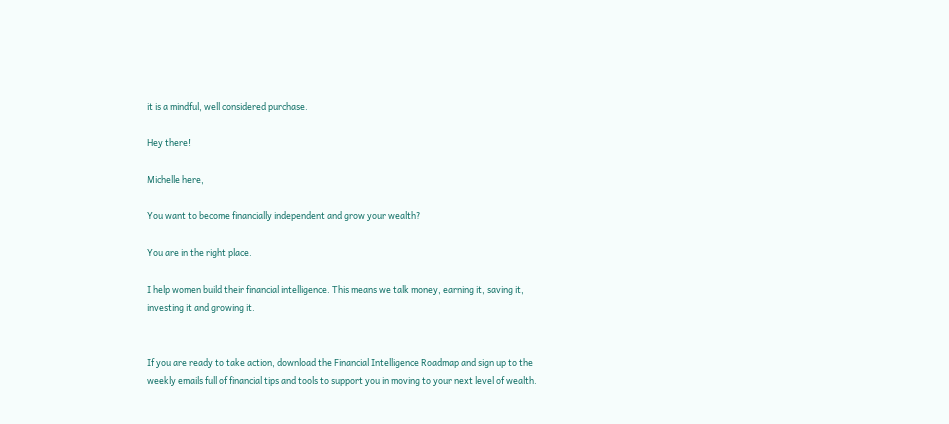it is a mindful, well considered purchase.

Hey there!

Michelle here,

You want to become financially independent and grow your wealth?

You are in the right place.

I help women build their financial intelligence. This means we talk money, earning it, saving it, investing it and growing it.


If you are ready to take action, download the Financial Intelligence Roadmap and sign up to the weekly emails full of financial tips and tools to support you in moving to your next level of wealth.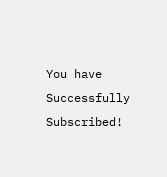You have Successfully Subscribed!